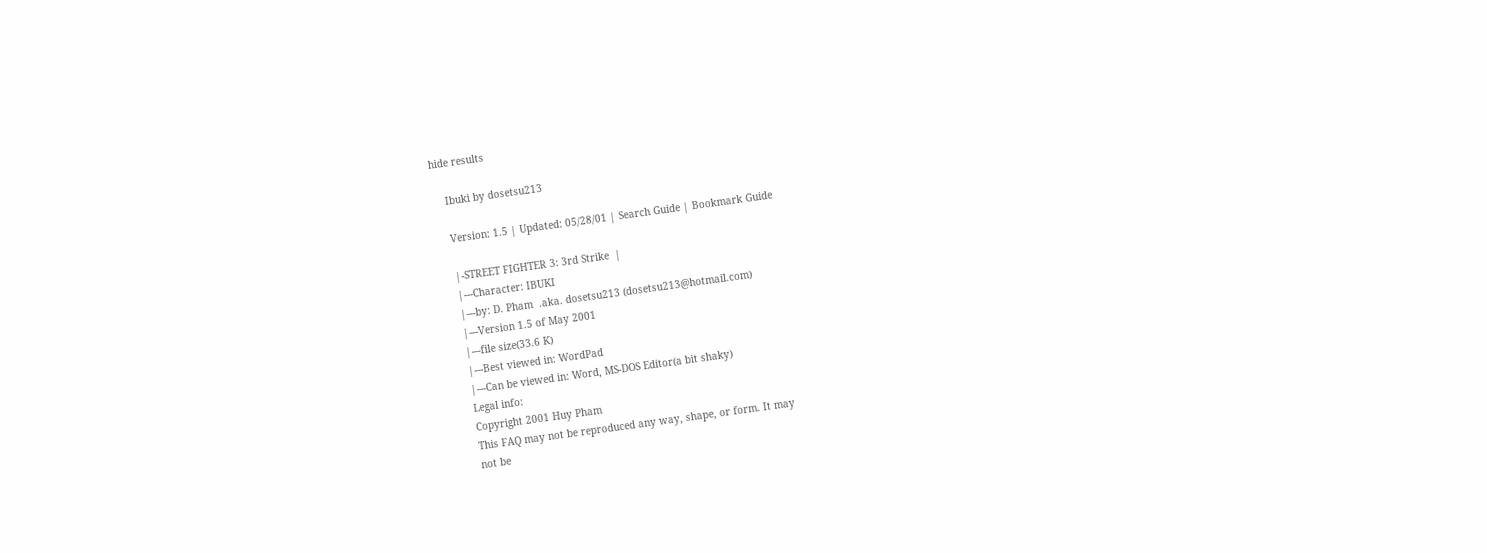hide results

    Ibuki by dosetsu213

    Version: 1.5 | Updated: 05/28/01 | Search Guide | Bookmark Guide

    |-STREET FIGHTER 3: 3rd Strike  |
    |---Character: IBUKI
    |---by: D. Pham  .aka. dosetsu213 (dosetsu213@hotmail.com)
    |---Version 1.5 of May 2001
    |---file size(33.6 K)
    |---Best viewed in: WordPad
    |---Can be viewed in: Word, MS-DOS Editor(a bit shaky)
    Legal info:
    Copyright 2001 Huy Pham
    This FAQ may not be reproduced any way, shape, or form. It may
    not be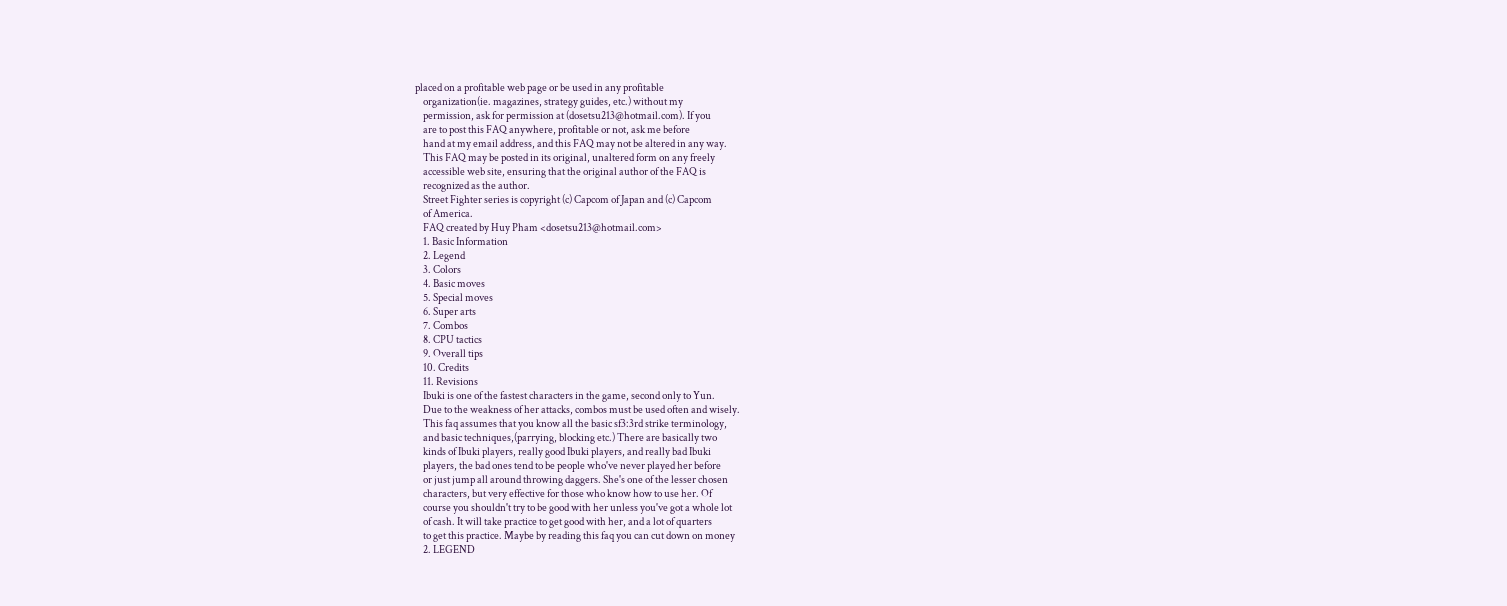placed on a profitable web page or be used in any profitable
    organization(ie. magazines, strategy guides, etc.) without my
    permission, ask for permission at (dosetsu213@hotmail.com). If you
    are to post this FAQ anywhere, profitable or not, ask me before
    hand at my email address, and this FAQ may not be altered in any way.
    This FAQ may be posted in its original, unaltered form on any freely
    accessible web site, ensuring that the original author of the FAQ is
    recognized as the author.
    Street Fighter series is copyright (c) Capcom of Japan and (c) Capcom
    of America.
    FAQ created by Huy Pham <dosetsu213@hotmail.com>
    1. Basic Information
    2. Legend
    3. Colors
    4. Basic moves
    5. Special moves
    6. Super arts
    7. Combos
    8. CPU tactics
    9. Overall tips
    10. Credits
    11. Revisions
    Ibuki is one of the fastest characters in the game, second only to Yun.
    Due to the weakness of her attacks, combos must be used often and wisely.
    This faq assumes that you know all the basic sf3:3rd strike terminology,
    and basic techniques,(parrying, blocking etc.) There are basically two
    kinds of Ibuki players, really good Ibuki players, and really bad Ibuki
    players, the bad ones tend to be people who've never played her before
    or just jump all around throwing daggers. She's one of the lesser chosen
    characters, but very effective for those who know how to use her. Of
    course you shouldn't try to be good with her unless you've got a whole lot
    of cash. It will take practice to get good with her, and a lot of quarters
    to get this practice. Maybe by reading this faq you can cut down on money
    2. LEGEND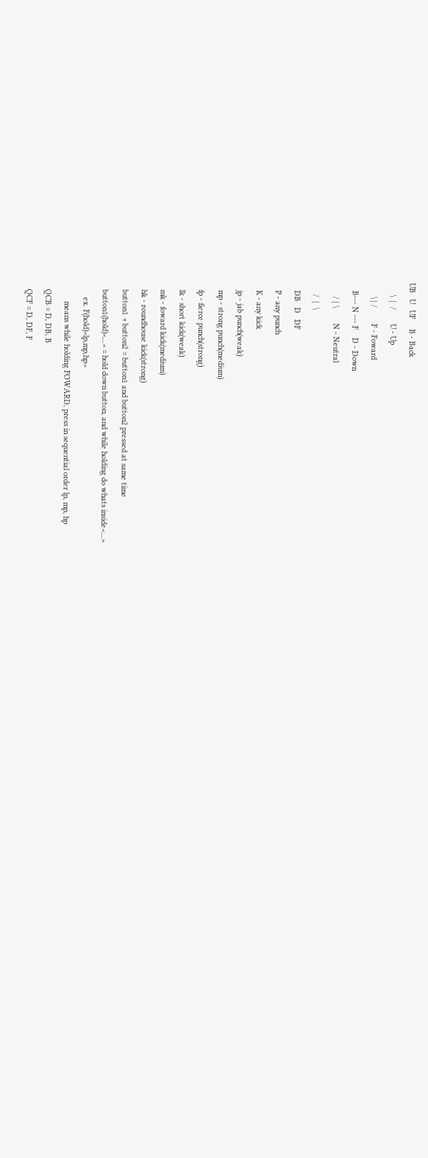UB   U   UF     B - Back
      \  |  /       U - Up
       \ | /        F - Foward
    B--- N --- F    D - Down
       / | \        N - Neutral
      /  |  \
    DB   D   DF
    P - any punch
    K - any kick
    jp - jab punch(weak)
    mp - strong punch(medium)
    fp - fierce punch(strong)
    lk - short kick(weak)
    mk - foward kick(medium)
    hk - roundhouse kick(strong)
    button1 + button2 = button1 and button2 pressed at same time
    button1(hold)<...> = hold down button, and while holding do whats inside<...>
        ex. F(hold)<lp,mp,hp>
          means while holding FOWARD, press in sequential order lp, mp, hp
    QCB = D, DB, B
    QCF = D, DF, F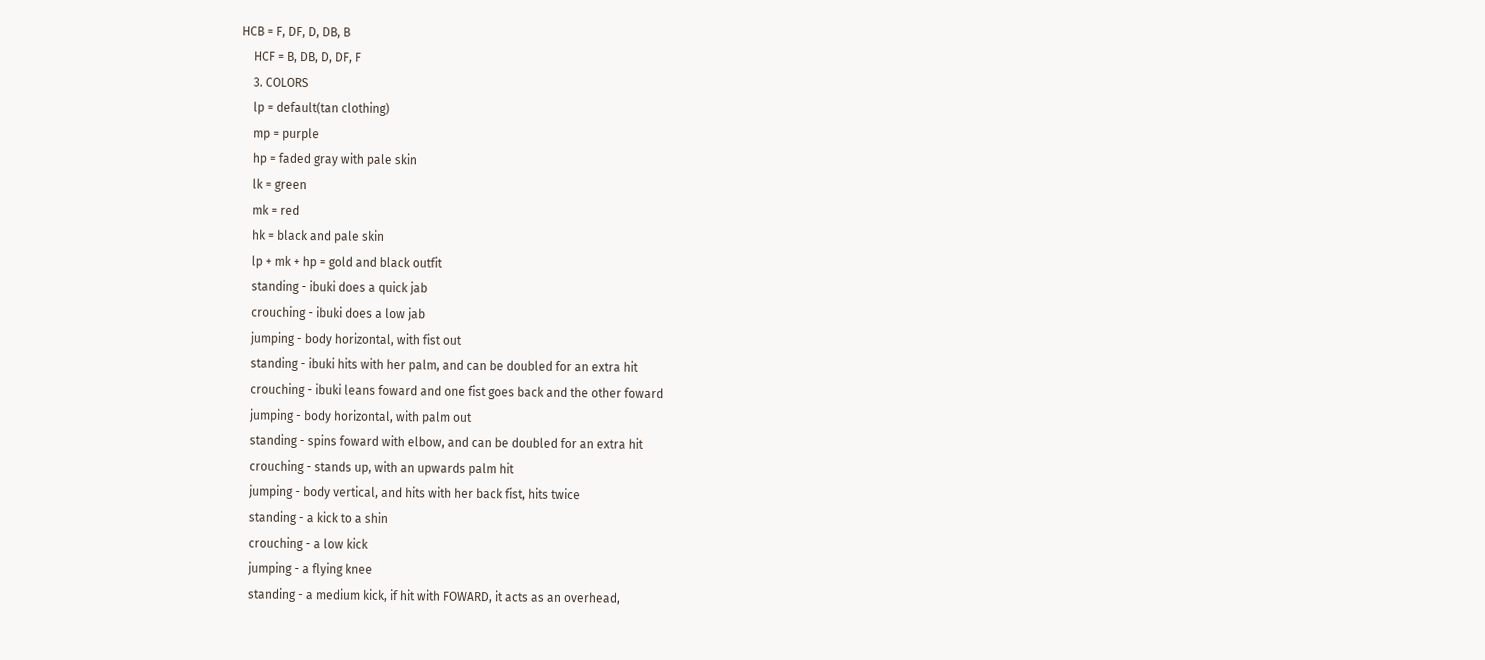HCB = F, DF, D, DB, B
    HCF = B, DB, D, DF, F
    3. COLORS
    lp = default(tan clothing)
    mp = purple
    hp = faded gray with pale skin
    lk = green
    mk = red
    hk = black and pale skin
    lp + mk + hp = gold and black outfit
    standing - ibuki does a quick jab
    crouching - ibuki does a low jab
    jumping - body horizontal, with fist out
    standing - ibuki hits with her palm, and can be doubled for an extra hit
    crouching - ibuki leans foward and one fist goes back and the other foward
    jumping - body horizontal, with palm out
    standing - spins foward with elbow, and can be doubled for an extra hit
    crouching - stands up, with an upwards palm hit
    jumping - body vertical, and hits with her back fist, hits twice
    standing - a kick to a shin
    crouching - a low kick
    jumping - a flying knee
    standing - a medium kick, if hit with FOWARD, it acts as an overhead,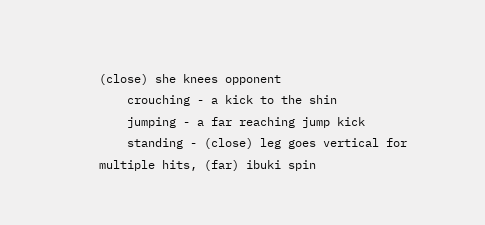(close) she knees opponent
    crouching - a kick to the shin
    jumping - a far reaching jump kick
    standing - (close) leg goes vertical for multiple hits, (far) ibuki spin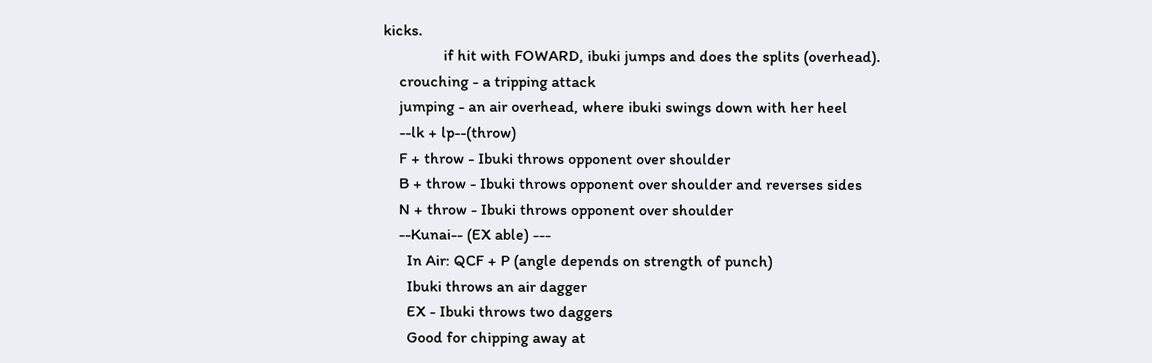kicks.
               if hit with FOWARD, ibuki jumps and does the splits (overhead).
    crouching - a tripping attack
    jumping - an air overhead, where ibuki swings down with her heel
    --lk + lp--(throw)
    F + throw - Ibuki throws opponent over shoulder
    B + throw - Ibuki throws opponent over shoulder and reverses sides
    N + throw - Ibuki throws opponent over shoulder
    --Kunai-- (EX able) ---
      In Air: QCF + P (angle depends on strength of punch)
      Ibuki throws an air dagger
      EX - Ibuki throws two daggers
      Good for chipping away at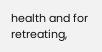health and for retreating,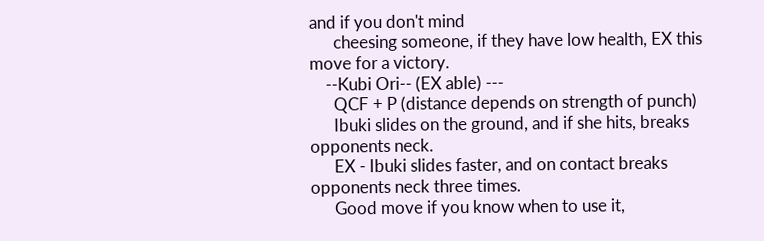and if you don't mind
      cheesing someone, if they have low health, EX this move for a victory.
    --Kubi Ori-- (EX able) ---
      QCF + P (distance depends on strength of punch)
      Ibuki slides on the ground, and if she hits, breaks opponents neck.
      EX - Ibuki slides faster, and on contact breaks opponents neck three times.
      Good move if you know when to use it,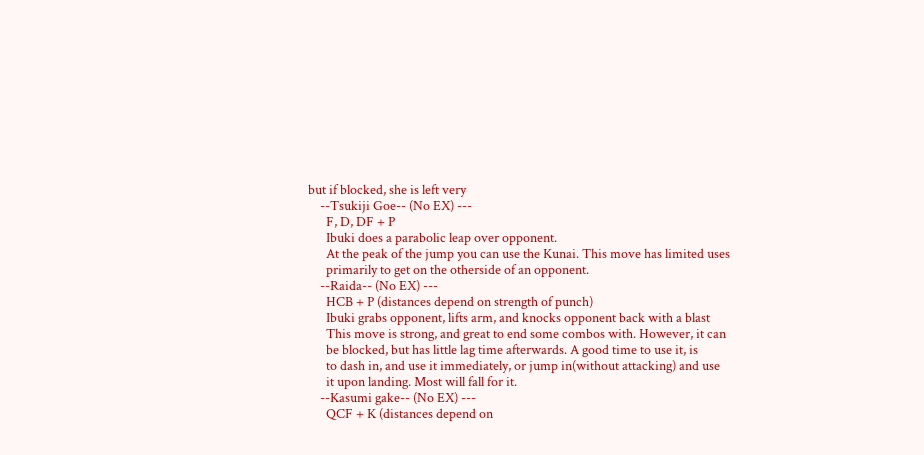but if blocked, she is left very
    --Tsukiji Goe-- (No EX) ---
      F, D, DF + P
      Ibuki does a parabolic leap over opponent.
      At the peak of the jump you can use the Kunai. This move has limited uses
      primarily to get on the otherside of an opponent.
    --Raida-- (No EX) ---
      HCB + P (distances depend on strength of punch)
      Ibuki grabs opponent, lifts arm, and knocks opponent back with a blast
      This move is strong, and great to end some combos with. However, it can
      be blocked, but has little lag time afterwards. A good time to use it, is
      to dash in, and use it immediately, or jump in(without attacking) and use
      it upon landing. Most will fall for it.
    --Kasumi gake-- (No EX) ---
      QCF + K (distances depend on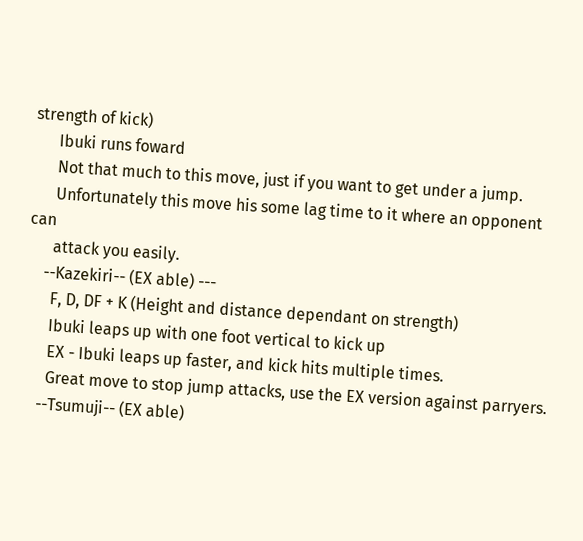strength of kick)
      Ibuki runs foward
      Not that much to this move, just if you want to get under a jump.
      Unfortunately this move his some lag time to it where an opponent can
      attack you easily.
    --Kazekiri-- (EX able) ---
      F, D, DF + K (Height and distance dependant on strength)
      Ibuki leaps up with one foot vertical to kick up
      EX - Ibuki leaps up faster, and kick hits multiple times.
      Great move to stop jump attacks, use the EX version against parryers.
    --Tsumuji-- (EX able)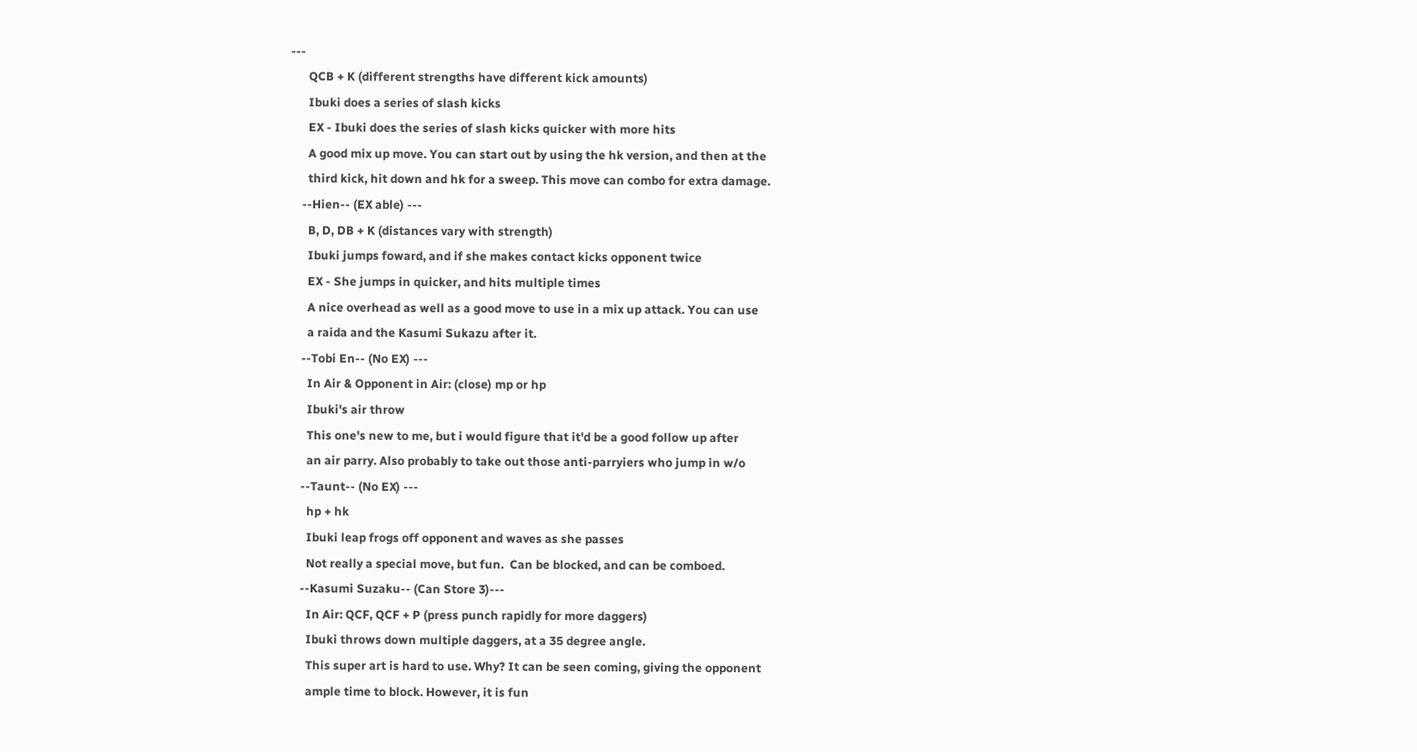---
      QCB + K (different strengths have different kick amounts)
      Ibuki does a series of slash kicks
      EX - Ibuki does the series of slash kicks quicker with more hits
      A good mix up move. You can start out by using the hk version, and then at the
      third kick, hit down and hk for a sweep. This move can combo for extra damage.
    --Hien-- (EX able) ---
      B, D, DB + K (distances vary with strength)
      Ibuki jumps foward, and if she makes contact kicks opponent twice
      EX - She jumps in quicker, and hits multiple times
      A nice overhead as well as a good move to use in a mix up attack. You can use
      a raida and the Kasumi Sukazu after it.
    --Tobi En-- (No EX) ---
      In Air & Opponent in Air: (close) mp or hp
      Ibuki's air throw
      This one's new to me, but i would figure that it'd be a good follow up after
      an air parry. Also probably to take out those anti-parryiers who jump in w/o
    --Taunt-- (No EX) ---
      hp + hk
      Ibuki leap frogs off opponent and waves as she passes
      Not really a special move, but fun.  Can be blocked, and can be comboed.
    --Kasumi Suzaku-- (Can Store 3)---
      In Air: QCF, QCF + P (press punch rapidly for more daggers)
      Ibuki throws down multiple daggers, at a 35 degree angle.
      This super art is hard to use. Why? It can be seen coming, giving the opponent
      ample time to block. However, it is fun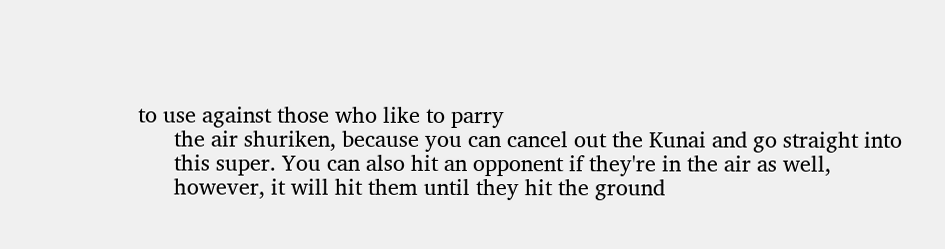to use against those who like to parry
      the air shuriken, because you can cancel out the Kunai and go straight into
      this super. You can also hit an opponent if they're in the air as well,
      however, it will hit them until they hit the ground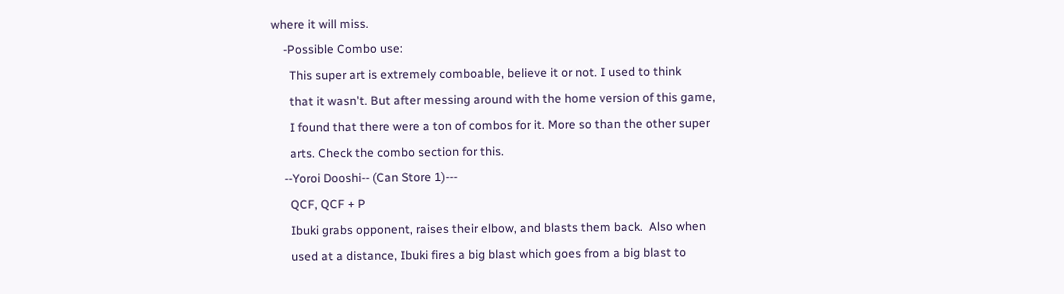where it will miss.
    -Possible Combo use:
      This super art is extremely comboable, believe it or not. I used to think
      that it wasn't. But after messing around with the home version of this game,
      I found that there were a ton of combos for it. More so than the other super
      arts. Check the combo section for this.
    --Yoroi Dooshi-- (Can Store 1)---
      QCF, QCF + P
      Ibuki grabs opponent, raises their elbow, and blasts them back.  Also when
      used at a distance, Ibuki fires a big blast which goes from a big blast to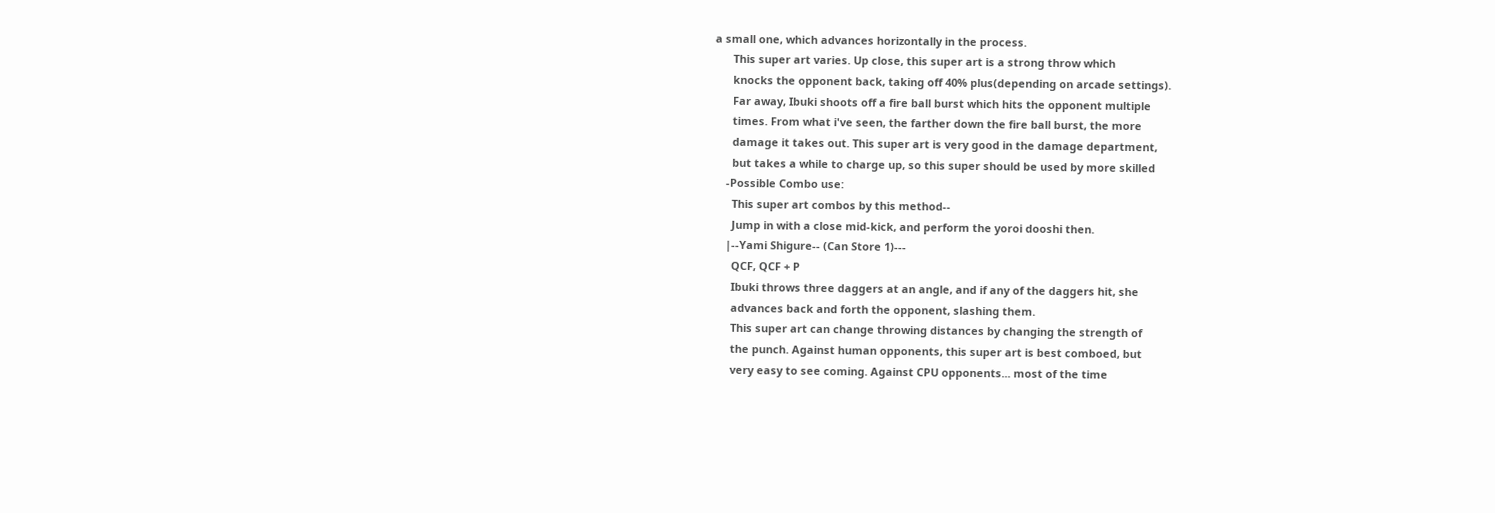a small one, which advances horizontally in the process.
      This super art varies. Up close, this super art is a strong throw which
      knocks the opponent back, taking off 40% plus(depending on arcade settings).
      Far away, Ibuki shoots off a fire ball burst which hits the opponent multiple
      times. From what i've seen, the farther down the fire ball burst, the more
      damage it takes out. This super art is very good in the damage department,
      but takes a while to charge up, so this super should be used by more skilled
    -Possible Combo use:
      This super art combos by this method--
      Jump in with a close mid-kick, and perform the yoroi dooshi then.
    |--Yami Shigure-- (Can Store 1)---
      QCF, QCF + P
      Ibuki throws three daggers at an angle, and if any of the daggers hit, she
      advances back and forth the opponent, slashing them.
      This super art can change throwing distances by changing the strength of
      the punch. Against human opponents, this super art is best comboed, but
      very easy to see coming. Against CPU opponents... most of the time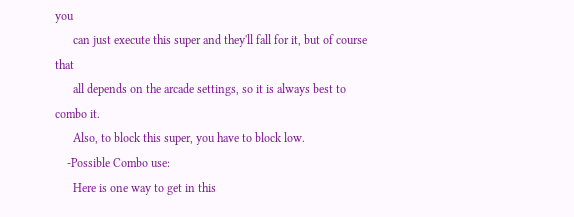you
      can just execute this super and they'll fall for it, but of course that
      all depends on the arcade settings, so it is always best to combo it.
      Also, to block this super, you have to block low.
    -Possible Combo use:
      Here is one way to get in this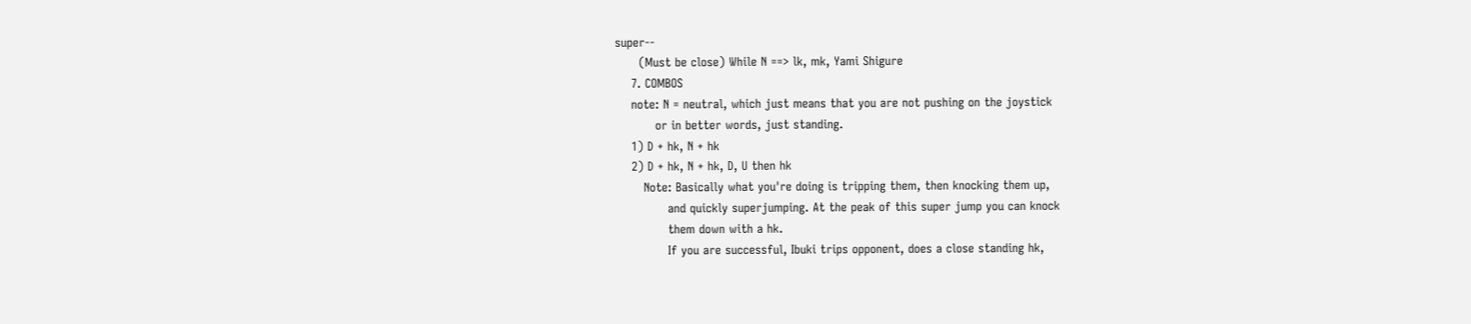super--
      (Must be close) While N ==> lk, mk, Yami Shigure
    7. COMBOS
    note: N = neutral, which just means that you are not pushing on the joystick
          or in better words, just standing.
    1) D + hk, N + hk
    2) D + hk, N + hk, D, U then hk
       Note: Basically what you're doing is tripping them, then knocking them up,
             and quickly superjumping. At the peak of this super jump you can knock
             them down with a hk.
             If you are successful, Ibuki trips opponent, does a close standing hk,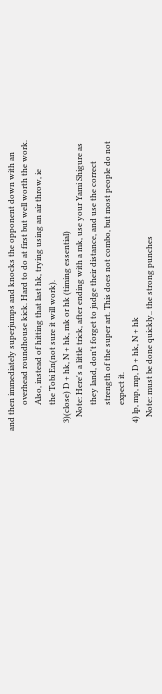and then immediately superjumps and knocks the opponent down with an
             overhead roundhouse kick. Hard to do at first but well worth the work.
             Also, instead of hitting that last hk, trying using an air throw, ie
             the Tobi En(not sure it will work).
    3)(close) D + hk, N + hk, mk or hk (timing essential)
       Note: Here's a little trick, after ending with a mk, use your Yami Shigure as
             they land, don't forget to judge their distance, and use the correct
             strength of the super art. This does not combo, but most people do not
             expect it.
    4) lp, mp, mp, D + hk, N + hk
       Note: must be done quickly.. the strong punches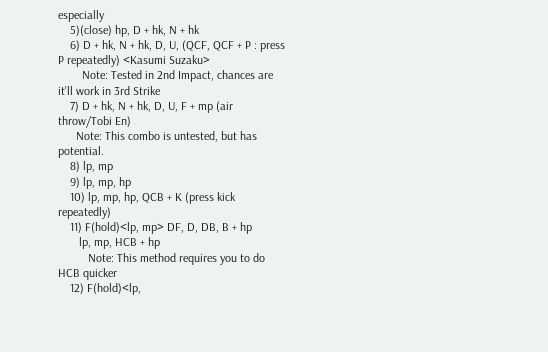especially
    5)(close) hp, D + hk, N + hk
    6) D + hk, N + hk, D, U, (QCF, QCF + P : press P repeatedly) <Kasumi Suzaku>
        Note: Tested in 2nd Impact, chances are it'll work in 3rd Strike
    7) D + hk, N + hk, D, U, F + mp (air throw/Tobi En)
      Note: This combo is untested, but has potential.
    8) lp, mp
    9) lp, mp, hp
    10) lp, mp, hp, QCB + K (press kick repeatedly)
    11) F(hold)<lp, mp> DF, D, DB, B + hp
       lp, mp, HCB + hp
          Note: This method requires you to do HCB quicker
    12) F(hold)<lp,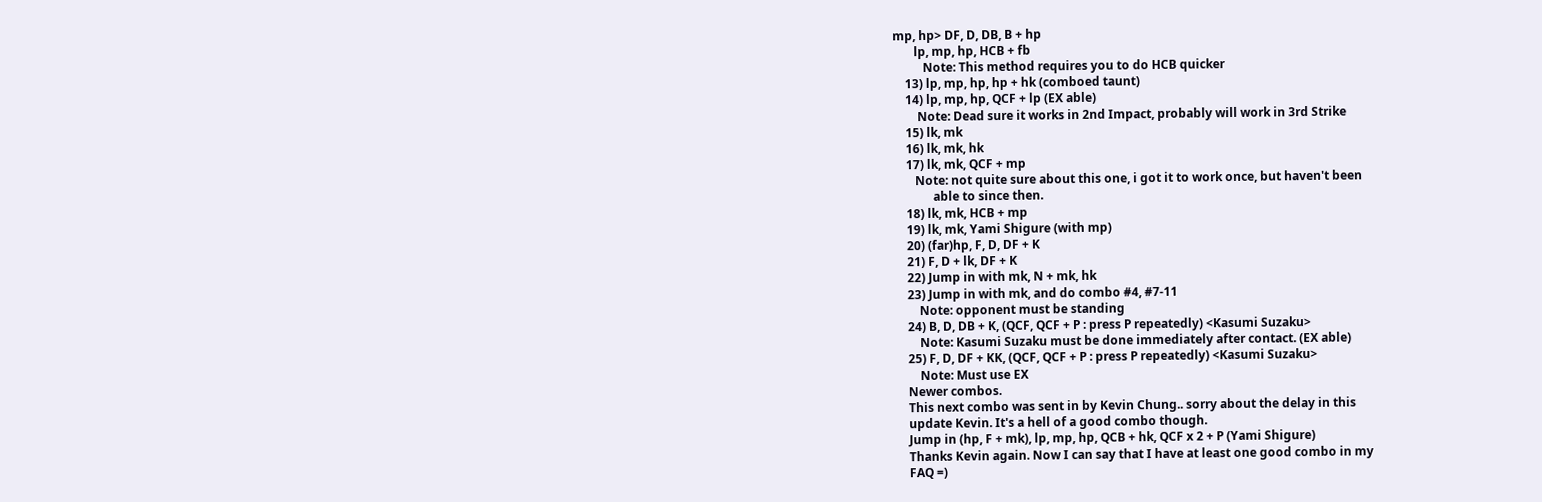mp, hp> DF, D, DB, B + hp
       lp, mp, hp, HCB + fb
          Note: This method requires you to do HCB quicker
    13) lp, mp, hp, hp + hk (comboed taunt)
    14) lp, mp, hp, QCF + lp (EX able)
        Note: Dead sure it works in 2nd Impact, probably will work in 3rd Strike
    15) lk, mk
    16) lk, mk, hk
    17) lk, mk, QCF + mp
       Note: not quite sure about this one, i got it to work once, but haven't been
             able to since then.
    18) lk, mk, HCB + mp
    19) lk, mk, Yami Shigure (with mp)
    20) (far)hp, F, D, DF + K
    21) F, D + lk, DF + K
    22) Jump in with mk, N + mk, hk
    23) Jump in with mk, and do combo #4, #7-11
        Note: opponent must be standing
    24) B, D, DB + K, (QCF, QCF + P : press P repeatedly) <Kasumi Suzaku>
        Note: Kasumi Suzaku must be done immediately after contact. (EX able)
    25) F, D, DF + KK, (QCF, QCF + P : press P repeatedly) <Kasumi Suzaku>
        Note: Must use EX
    Newer combos.
    This next combo was sent in by Kevin Chung.. sorry about the delay in this
    update Kevin. It's a hell of a good combo though.
    Jump in (hp, F + mk), lp, mp, hp, QCB + hk, QCF x 2 + P (Yami Shigure)
    Thanks Kevin again. Now I can say that I have at least one good combo in my
    FAQ =)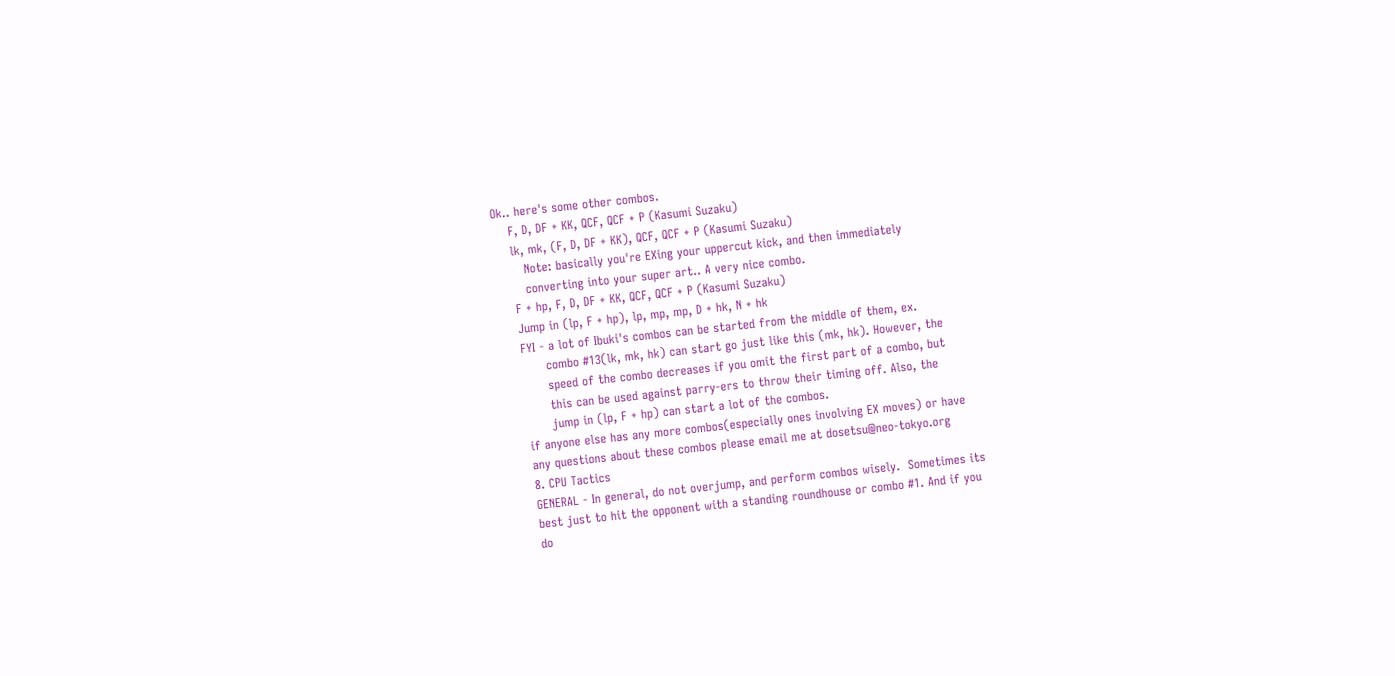Ok.. here's some other combos.
    F, D, DF + KK, QCF, QCF + P (Kasumi Suzaku)
    lk, mk, (F, D, DF + KK), QCF, QCF + P (Kasumi Suzaku)
       Note: basically you're EXing your uppercut kick, and then immediately
       converting into your super art.. A very nice combo.
    F + hp, F, D, DF + KK, QCF, QCF + P (Kasumi Suzaku)
    Jump in (lp, F + hp), lp, mp, mp, D + hk, N + hk
    FYI - a lot of Ibuki's combos can be started from the middle of them, ex.
          combo #13(lk, mk, hk) can start go just like this (mk, hk). However, the
          speed of the combo decreases if you omit the first part of a combo, but
          this can be used against parry-ers to throw their timing off. Also, the
          jump in (lp, F + hp) can start a lot of the combos.
    if anyone else has any more combos(especially ones involving EX moves) or have
    any questions about these combos please email me at dosetsu@neo-tokyo.org
    8. CPU Tactics
    GENERAL - In general, do not overjump, and perform combos wisely.  Sometimes its
    best just to hit the opponent with a standing roundhouse or combo #1. And if you
    do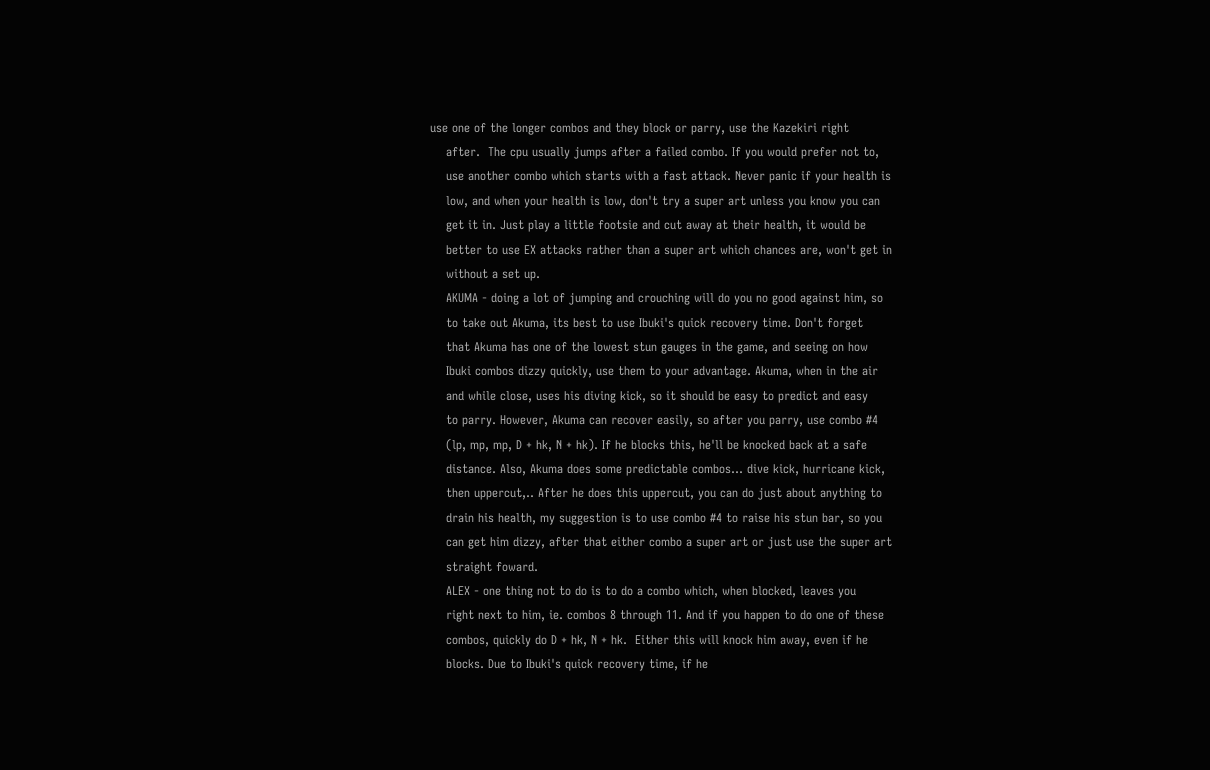use one of the longer combos and they block or parry, use the Kazekiri right
    after.  The cpu usually jumps after a failed combo. If you would prefer not to,
    use another combo which starts with a fast attack. Never panic if your health is
    low, and when your health is low, don't try a super art unless you know you can
    get it in. Just play a little footsie and cut away at their health, it would be
    better to use EX attacks rather than a super art which chances are, won't get in
    without a set up.
    AKUMA - doing a lot of jumping and crouching will do you no good against him, so
    to take out Akuma, its best to use Ibuki's quick recovery time. Don't forget
    that Akuma has one of the lowest stun gauges in the game, and seeing on how
    Ibuki combos dizzy quickly, use them to your advantage. Akuma, when in the air
    and while close, uses his diving kick, so it should be easy to predict and easy
    to parry. However, Akuma can recover easily, so after you parry, use combo #4
    (lp, mp, mp, D + hk, N + hk). If he blocks this, he'll be knocked back at a safe
    distance. Also, Akuma does some predictable combos... dive kick, hurricane kick,
    then uppercut,.. After he does this uppercut, you can do just about anything to
    drain his health, my suggestion is to use combo #4 to raise his stun bar, so you
    can get him dizzy, after that either combo a super art or just use the super art
    straight foward.
    ALEX - one thing not to do is to do a combo which, when blocked, leaves you
    right next to him, ie. combos 8 through 11. And if you happen to do one of these
    combos, quickly do D + hk, N + hk.  Either this will knock him away, even if he
    blocks. Due to Ibuki's quick recovery time, if he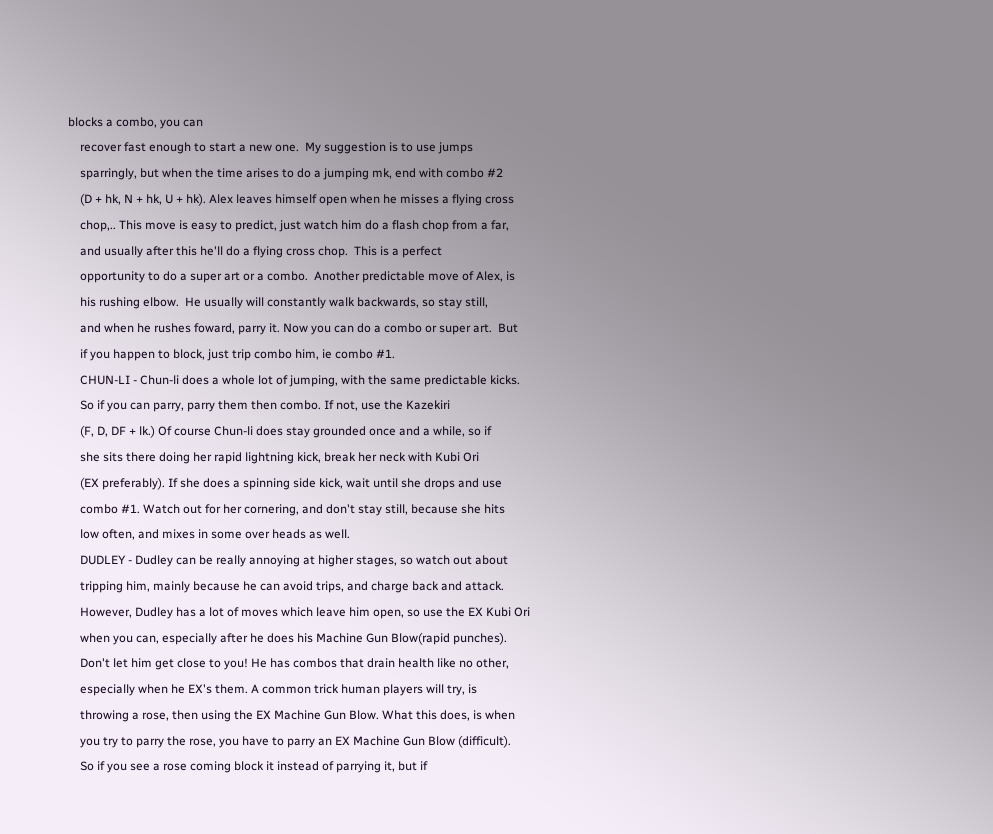blocks a combo, you can
    recover fast enough to start a new one.  My suggestion is to use jumps
    sparringly, but when the time arises to do a jumping mk, end with combo #2
    (D + hk, N + hk, U + hk). Alex leaves himself open when he misses a flying cross
    chop,.. This move is easy to predict, just watch him do a flash chop from a far,
    and usually after this he'll do a flying cross chop.  This is a perfect
    opportunity to do a super art or a combo.  Another predictable move of Alex, is
    his rushing elbow.  He usually will constantly walk backwards, so stay still,
    and when he rushes foward, parry it. Now you can do a combo or super art.  But
    if you happen to block, just trip combo him, ie combo #1.
    CHUN-LI - Chun-li does a whole lot of jumping, with the same predictable kicks.
    So if you can parry, parry them then combo. If not, use the Kazekiri
    (F, D, DF + lk.) Of course Chun-li does stay grounded once and a while, so if
    she sits there doing her rapid lightning kick, break her neck with Kubi Ori
    (EX preferably). If she does a spinning side kick, wait until she drops and use
    combo #1. Watch out for her cornering, and don't stay still, because she hits
    low often, and mixes in some over heads as well.
    DUDLEY - Dudley can be really annoying at higher stages, so watch out about
    tripping him, mainly because he can avoid trips, and charge back and attack.
    However, Dudley has a lot of moves which leave him open, so use the EX Kubi Ori
    when you can, especially after he does his Machine Gun Blow(rapid punches).
    Don't let him get close to you! He has combos that drain health like no other,
    especially when he EX's them. A common trick human players will try, is
    throwing a rose, then using the EX Machine Gun Blow. What this does, is when
    you try to parry the rose, you have to parry an EX Machine Gun Blow (difficult).
    So if you see a rose coming block it instead of parrying it, but if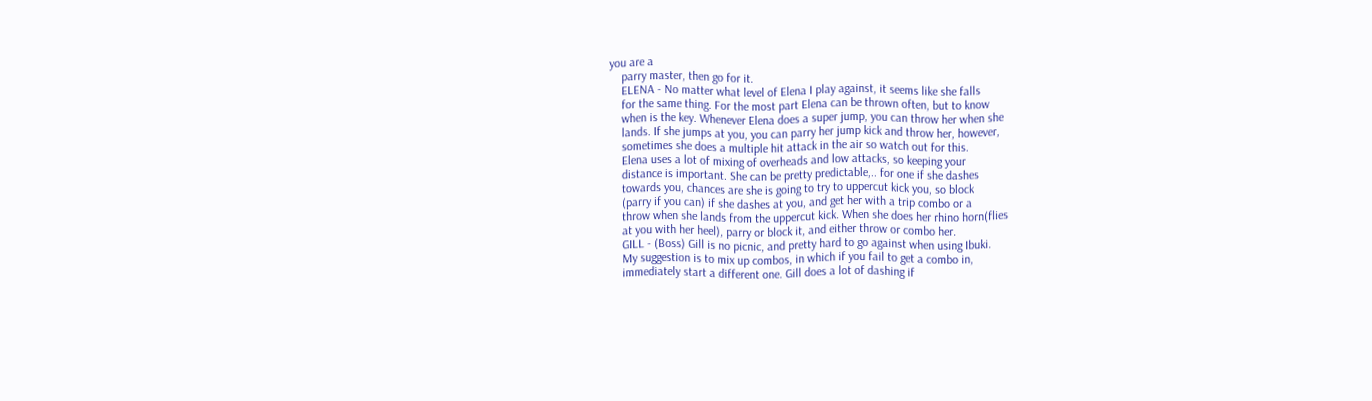you are a
    parry master, then go for it.
    ELENA - No matter what level of Elena I play against, it seems like she falls
    for the same thing. For the most part Elena can be thrown often, but to know
    when is the key. Whenever Elena does a super jump, you can throw her when she
    lands. If she jumps at you, you can parry her jump kick and throw her, however,
    sometimes she does a multiple hit attack in the air so watch out for this.
    Elena uses a lot of mixing of overheads and low attacks, so keeping your
    distance is important. She can be pretty predictable,.. for one if she dashes
    towards you, chances are she is going to try to uppercut kick you, so block
    (parry if you can) if she dashes at you, and get her with a trip combo or a
    throw when she lands from the uppercut kick. When she does her rhino horn(flies
    at you with her heel), parry or block it, and either throw or combo her.
    GILL - (Boss) Gill is no picnic, and pretty hard to go against when using Ibuki.
    My suggestion is to mix up combos, in which if you fail to get a combo in,
    immediately start a different one. Gill does a lot of dashing if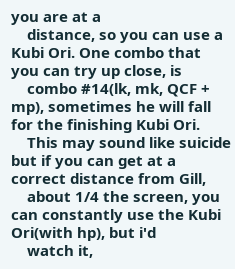you are at a
    distance, so you can use a Kubi Ori. One combo that you can try up close, is
    combo #14(lk, mk, QCF + mp), sometimes he will fall for the finishing Kubi Ori.
    This may sound like suicide but if you can get at a correct distance from Gill,
    about 1/4 the screen, you can constantly use the Kubi Ori(with hp), but i'd
    watch it,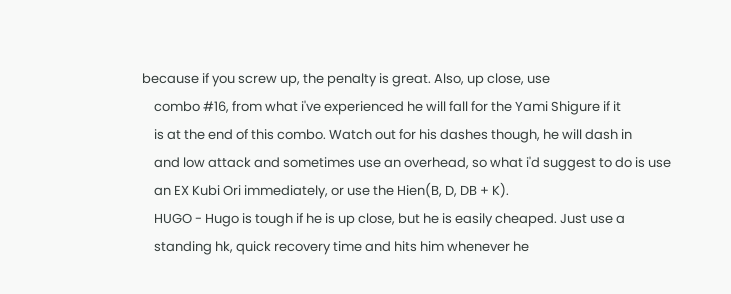because if you screw up, the penalty is great. Also, up close, use
    combo #16, from what i've experienced he will fall for the Yami Shigure if it
    is at the end of this combo. Watch out for his dashes though, he will dash in
    and low attack and sometimes use an overhead, so what i'd suggest to do is use
    an EX Kubi Ori immediately, or use the Hien(B, D, DB + K).
    HUGO - Hugo is tough if he is up close, but he is easily cheaped. Just use a
    standing hk, quick recovery time and hits him whenever he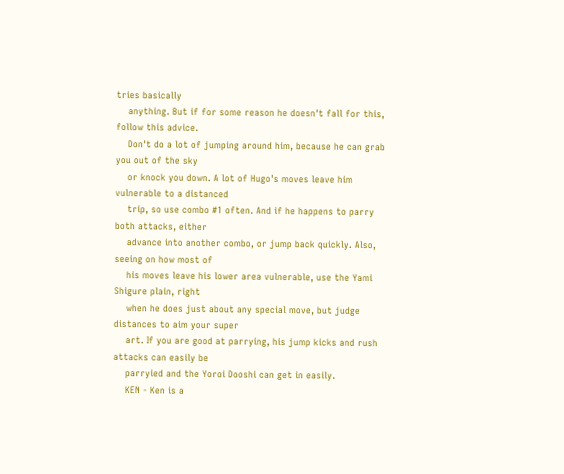tries basically
    anything. But if for some reason he doesn't fall for this, follow this advice.
    Don't do a lot of jumping around him, because he can grab you out of the sky
    or knock you down. A lot of Hugo's moves leave him vulnerable to a distanced
    trip, so use combo #1 often. And if he happens to parry both attacks, either
    advance into another combo, or jump back quickly. Also, seeing on how most of
    his moves leave his lower area vulnerable, use the Yami Shigure plain, right
    when he does just about any special move, but judge distances to aim your super
    art. If you are good at parrying, his jump kicks and rush attacks can easily be
    parryied and the Yoroi Dooshi can get in easily.
    KEN - Ken is a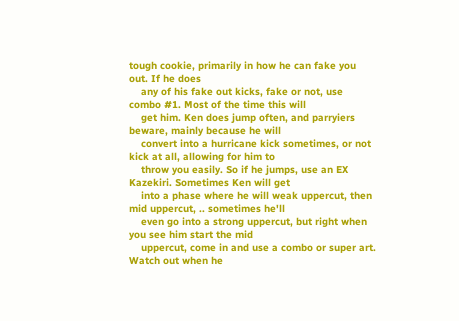tough cookie, primarily in how he can fake you out. If he does
    any of his fake out kicks, fake or not, use combo #1. Most of the time this will
    get him. Ken does jump often, and parryiers beware, mainly because he will
    convert into a hurricane kick sometimes, or not kick at all, allowing for him to
    throw you easily. So if he jumps, use an EX Kazekiri. Sometimes Ken will get
    into a phase where he will weak uppercut, then mid uppercut, .. sometimes he'll
    even go into a strong uppercut, but right when you see him start the mid
    uppercut, come in and use a combo or super art. Watch out when he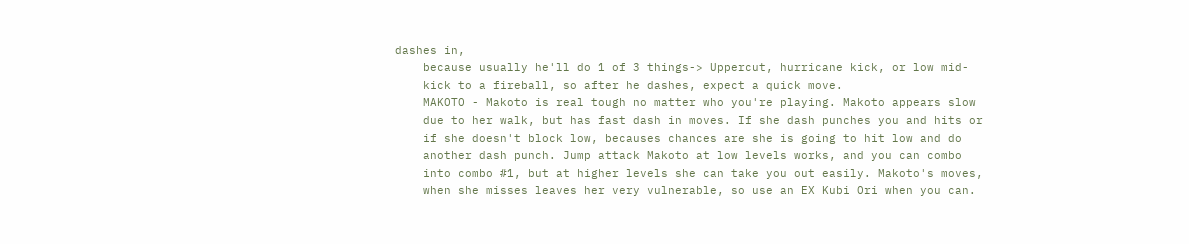dashes in,
    because usually he'll do 1 of 3 things-> Uppercut, hurricane kick, or low mid-
    kick to a fireball, so after he dashes, expect a quick move.
    MAKOTO - Makoto is real tough no matter who you're playing. Makoto appears slow
    due to her walk, but has fast dash in moves. If she dash punches you and hits or
    if she doesn't block low, becauses chances are she is going to hit low and do
    another dash punch. Jump attack Makoto at low levels works, and you can combo
    into combo #1, but at higher levels she can take you out easily. Makoto's moves,
    when she misses leaves her very vulnerable, so use an EX Kubi Ori when you can.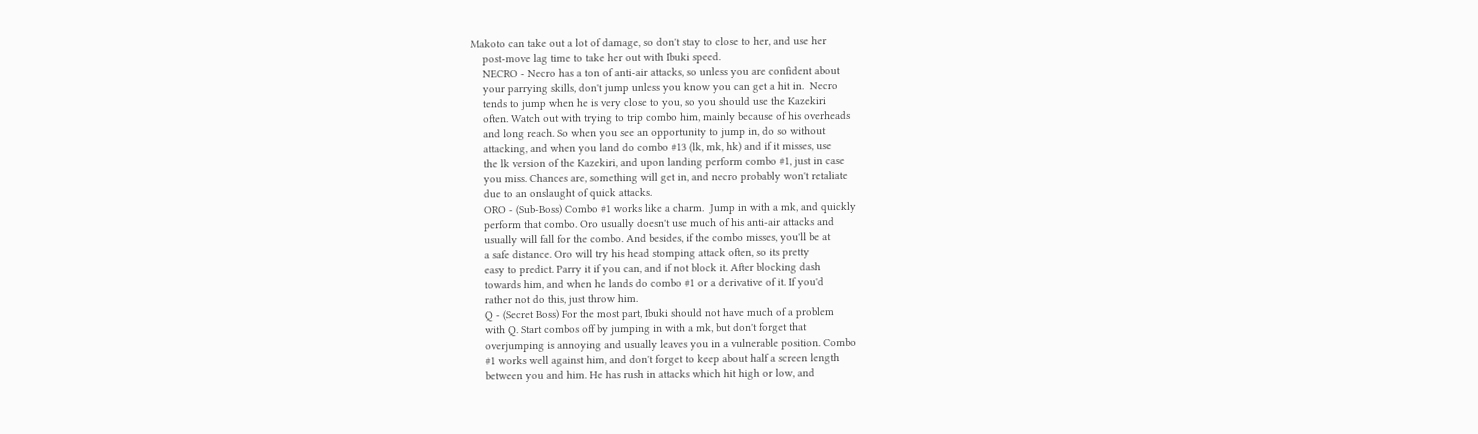Makoto can take out a lot of damage, so don't stay to close to her, and use her
    post-move lag time to take her out with Ibuki speed.
    NECRO - Necro has a ton of anti-air attacks, so unless you are confident about
    your parrying skills, don't jump unless you know you can get a hit in.  Necro
    tends to jump when he is very close to you, so you should use the Kazekiri
    often. Watch out with trying to trip combo him, mainly because of his overheads
    and long reach. So when you see an opportunity to jump in, do so without
    attacking, and when you land do combo #13 (lk, mk, hk) and if it misses, use
    the lk version of the Kazekiri, and upon landing perform combo #1, just in case
    you miss. Chances are, something will get in, and necro probably won't retaliate
    due to an onslaught of quick attacks.
    ORO - (Sub-Boss) Combo #1 works like a charm.  Jump in with a mk, and quickly
    perform that combo. Oro usually doesn't use much of his anti-air attacks and
    usually will fall for the combo. And besides, if the combo misses, you'll be at
    a safe distance. Oro will try his head stomping attack often, so its pretty
    easy to predict. Parry it if you can, and if not block it. After blocking dash
    towards him, and when he lands do combo #1 or a derivative of it. If you'd
    rather not do this, just throw him.
    Q - (Secret Boss) For the most part, Ibuki should not have much of a problem
    with Q. Start combos off by jumping in with a mk, but don't forget that
    overjumping is annoying and usually leaves you in a vulnerable position. Combo
    #1 works well against him, and don't forget to keep about half a screen length
    between you and him. He has rush in attacks which hit high or low, and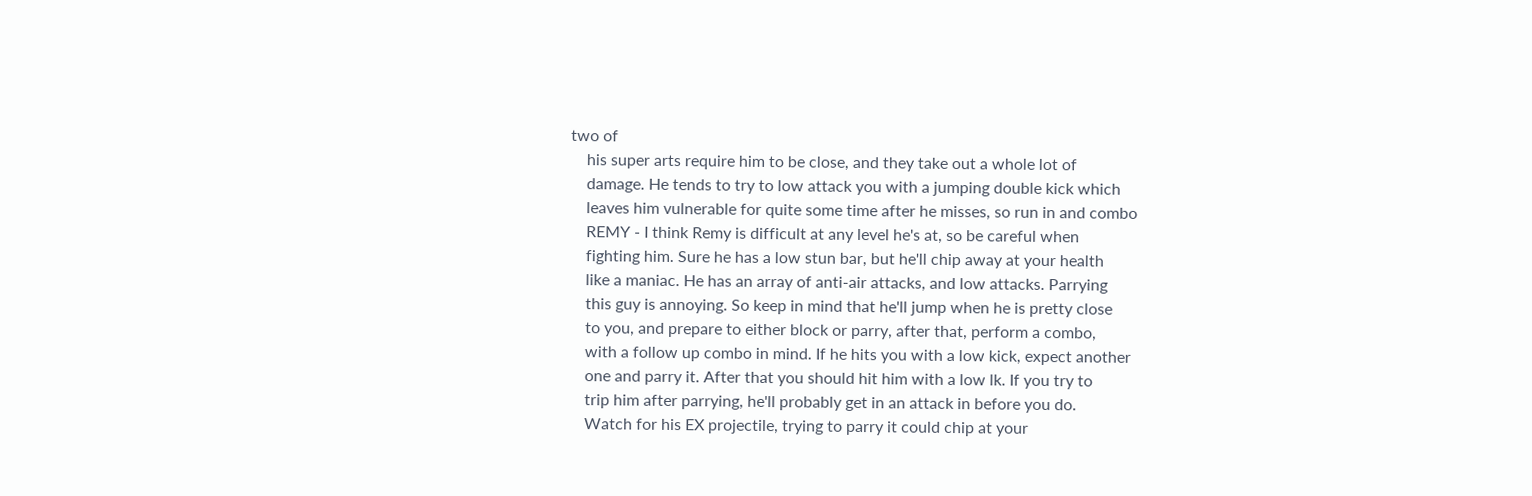two of
    his super arts require him to be close, and they take out a whole lot of
    damage. He tends to try to low attack you with a jumping double kick which
    leaves him vulnerable for quite some time after he misses, so run in and combo
    REMY - I think Remy is difficult at any level he's at, so be careful when
    fighting him. Sure he has a low stun bar, but he'll chip away at your health
    like a maniac. He has an array of anti-air attacks, and low attacks. Parrying
    this guy is annoying. So keep in mind that he'll jump when he is pretty close
    to you, and prepare to either block or parry, after that, perform a combo,
    with a follow up combo in mind. If he hits you with a low kick, expect another
    one and parry it. After that you should hit him with a low lk. If you try to
    trip him after parrying, he'll probably get in an attack in before you do.
    Watch for his EX projectile, trying to parry it could chip at your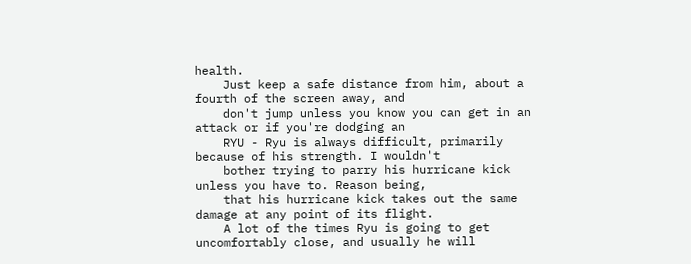health.
    Just keep a safe distance from him, about a fourth of the screen away, and
    don't jump unless you know you can get in an attack or if you're dodging an
    RYU - Ryu is always difficult, primarily because of his strength. I wouldn't
    bother trying to parry his hurricane kick unless you have to. Reason being,
    that his hurricane kick takes out the same damage at any point of its flight.
    A lot of the times Ryu is going to get uncomfortably close, and usually he will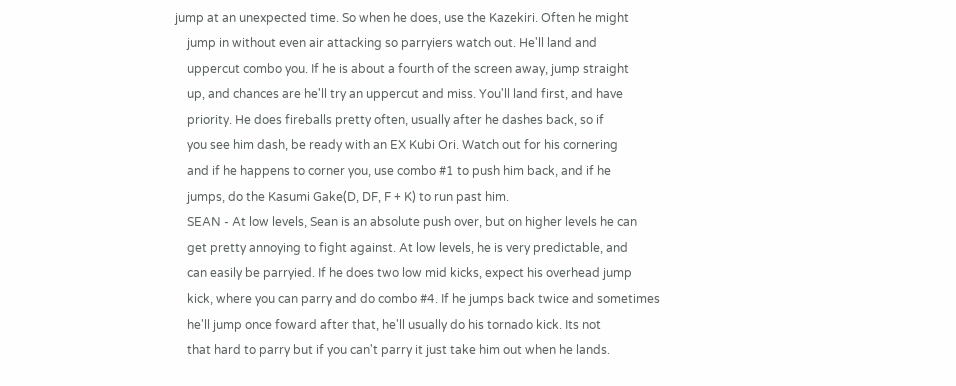jump at an unexpected time. So when he does, use the Kazekiri. Often he might
    jump in without even air attacking so parryiers watch out. He'll land and
    uppercut combo you. If he is about a fourth of the screen away, jump straight
    up, and chances are he'll try an uppercut and miss. You'll land first, and have
    priority. He does fireballs pretty often, usually after he dashes back, so if
    you see him dash, be ready with an EX Kubi Ori. Watch out for his cornering
    and if he happens to corner you, use combo #1 to push him back, and if he
    jumps, do the Kasumi Gake(D, DF, F + K) to run past him.
    SEAN - At low levels, Sean is an absolute push over, but on higher levels he can
    get pretty annoying to fight against. At low levels, he is very predictable, and
    can easily be parryied. If he does two low mid kicks, expect his overhead jump
    kick, where you can parry and do combo #4. If he jumps back twice and sometimes
    he'll jump once foward after that, he'll usually do his tornado kick. Its not
    that hard to parry but if you can't parry it just take him out when he lands.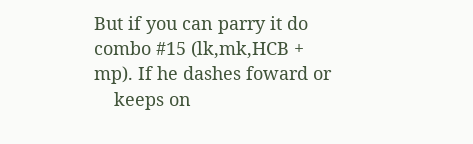But if you can parry it do combo #15 (lk,mk,HCB + mp). If he dashes foward or
    keeps on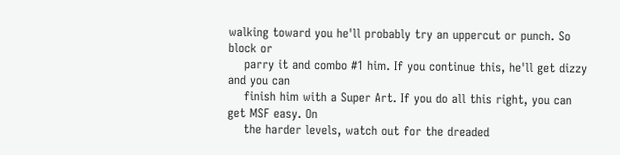walking toward you he'll probably try an uppercut or punch. So block or
    parry it and combo #1 him. If you continue this, he'll get dizzy and you can
    finish him with a Super Art. If you do all this right, you can get MSF easy. On
    the harder levels, watch out for the dreaded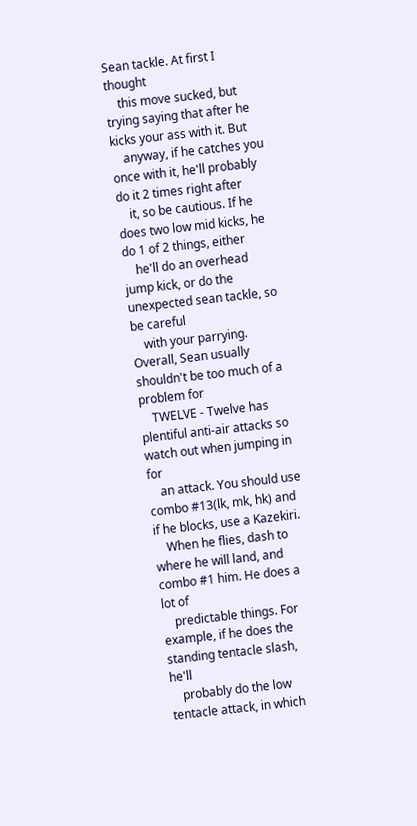Sean tackle. At first I thought
    this move sucked, but trying saying that after he kicks your ass with it. But
    anyway, if he catches you once with it, he'll probably do it 2 times right after
    it, so be cautious. If he does two low mid kicks, he do 1 of 2 things, either
    he'll do an overhead jump kick, or do the unexpected sean tackle, so be careful
    with your parrying. Overall, Sean usually shouldn't be too much of a problem for
    TWELVE - Twelve has plentiful anti-air attacks so watch out when jumping in for
    an attack. You should use combo #13(lk, mk, hk) and if he blocks, use a Kazekiri.
    When he flies, dash to where he will land, and combo #1 him. He does a lot of
    predictable things. For example, if he does the standing tentacle slash, he'll
    probably do the low tentacle attack, in which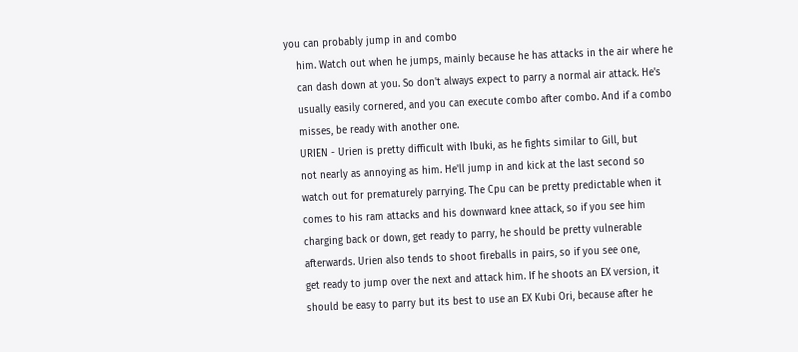you can probably jump in and combo
    him. Watch out when he jumps, mainly because he has attacks in the air where he
    can dash down at you. So don't always expect to parry a normal air attack. He's
    usually easily cornered, and you can execute combo after combo. And if a combo
    misses, be ready with another one.
    URIEN - Urien is pretty difficult with Ibuki, as he fights similar to Gill, but
    not nearly as annoying as him. He'll jump in and kick at the last second so
    watch out for prematurely parrying. The Cpu can be pretty predictable when it
    comes to his ram attacks and his downward knee attack, so if you see him
    charging back or down, get ready to parry, he should be pretty vulnerable
    afterwards. Urien also tends to shoot fireballs in pairs, so if you see one,
    get ready to jump over the next and attack him. If he shoots an EX version, it
    should be easy to parry but its best to use an EX Kubi Ori, because after he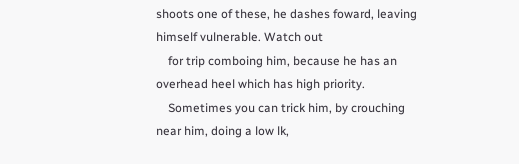shoots one of these, he dashes foward, leaving himself vulnerable. Watch out
    for trip comboing him, because he has an overhead heel which has high priority.
    Sometimes you can trick him, by crouching near him, doing a low lk,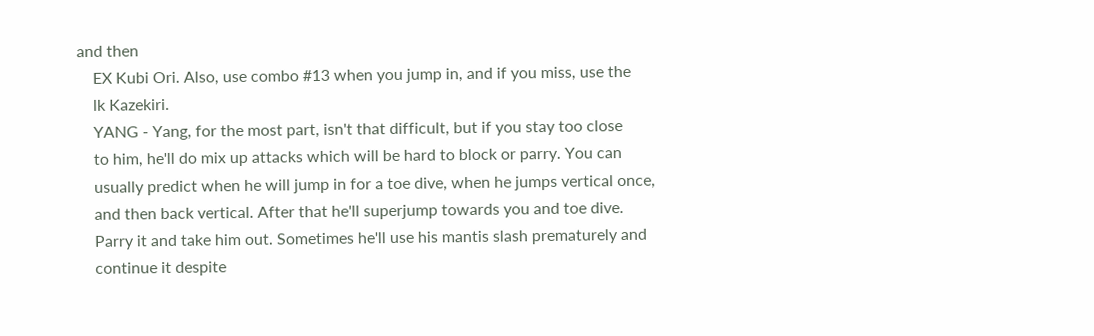and then
    EX Kubi Ori. Also, use combo #13 when you jump in, and if you miss, use the
    lk Kazekiri.
    YANG - Yang, for the most part, isn't that difficult, but if you stay too close
    to him, he'll do mix up attacks which will be hard to block or parry. You can
    usually predict when he will jump in for a toe dive, when he jumps vertical once,
    and then back vertical. After that he'll superjump towards you and toe dive.
    Parry it and take him out. Sometimes he'll use his mantis slash prematurely and
    continue it despite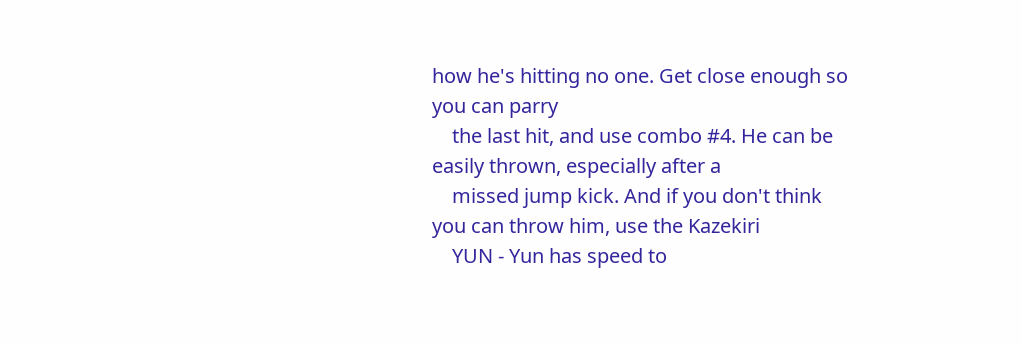how he's hitting no one. Get close enough so you can parry
    the last hit, and use combo #4. He can be easily thrown, especially after a
    missed jump kick. And if you don't think you can throw him, use the Kazekiri
    YUN - Yun has speed to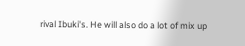rival Ibuki's. He will also do a lot of mix up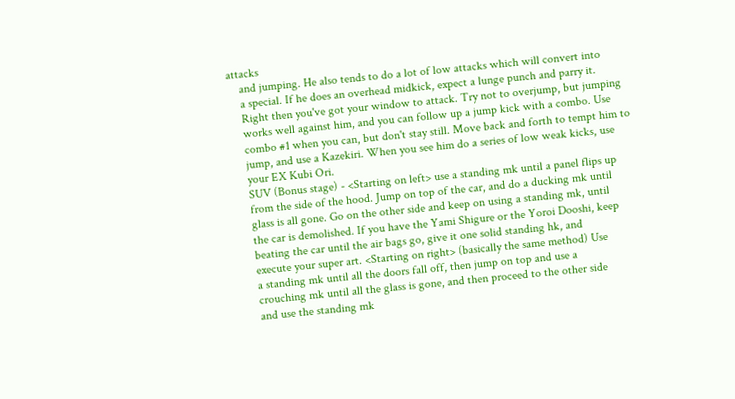attacks
    and jumping. He also tends to do a lot of low attacks which will convert into
    a special. If he does an overhead midkick, expect a lunge punch and parry it.
    Right then you've got your window to attack. Try not to overjump, but jumping
    works well against him, and you can follow up a jump kick with a combo. Use
    combo #1 when you can, but don't stay still. Move back and forth to tempt him to
    jump, and use a Kazekiri. When you see him do a series of low weak kicks, use
    your EX Kubi Ori.
    SUV (Bonus stage) - <Starting on left> use a standing mk until a panel flips up
    from the side of the hood. Jump on top of the car, and do a ducking mk until
    glass is all gone. Go on the other side and keep on using a standing mk, until
    the car is demolished. If you have the Yami Shigure or the Yoroi Dooshi, keep
    beating the car until the air bags go, give it one solid standing hk, and
    execute your super art. <Starting on right> (basically the same method) Use
    a standing mk until all the doors fall off, then jump on top and use a
    crouching mk until all the glass is gone, and then proceed to the other side
    and use the standing mk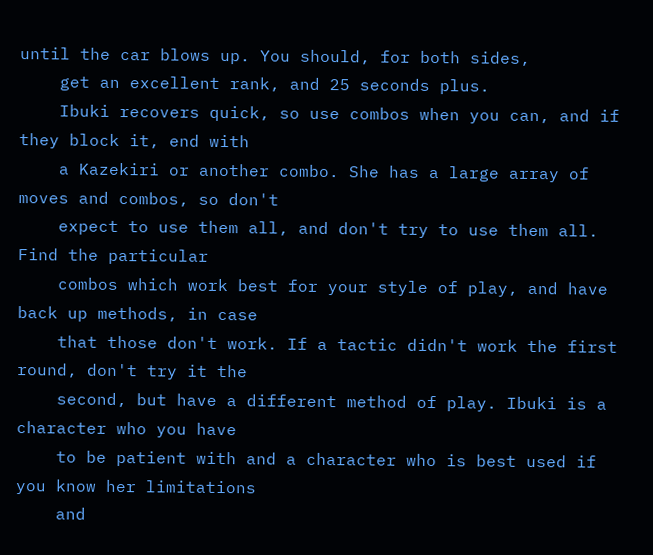until the car blows up. You should, for both sides,
    get an excellent rank, and 25 seconds plus.
    Ibuki recovers quick, so use combos when you can, and if they block it, end with
    a Kazekiri or another combo. She has a large array of moves and combos, so don't
    expect to use them all, and don't try to use them all. Find the particular
    combos which work best for your style of play, and have back up methods, in case
    that those don't work. If a tactic didn't work the first round, don't try it the
    second, but have a different method of play. Ibuki is a character who you have
    to be patient with and a character who is best used if you know her limitations
    and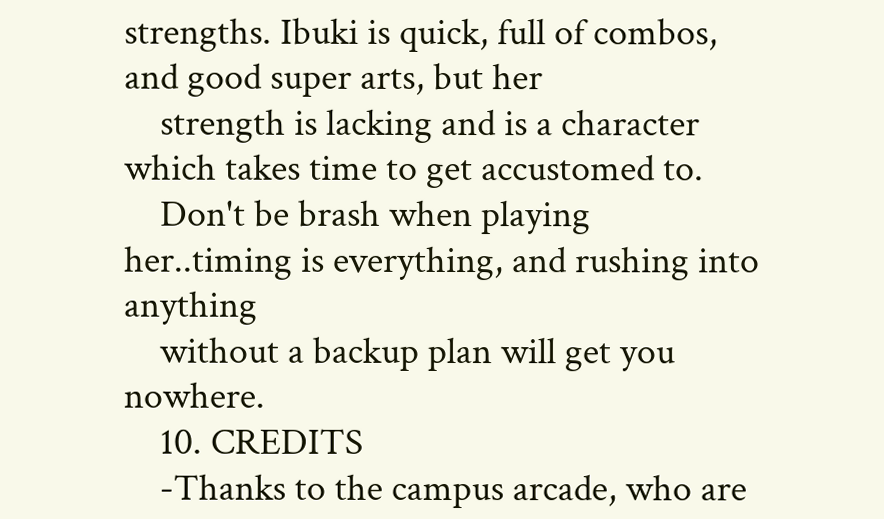strengths. Ibuki is quick, full of combos, and good super arts, but her
    strength is lacking and is a character which takes time to get accustomed to.
    Don't be brash when playing her..timing is everything, and rushing into anything
    without a backup plan will get you nowhere.
    10. CREDITS
    -Thanks to the campus arcade, who are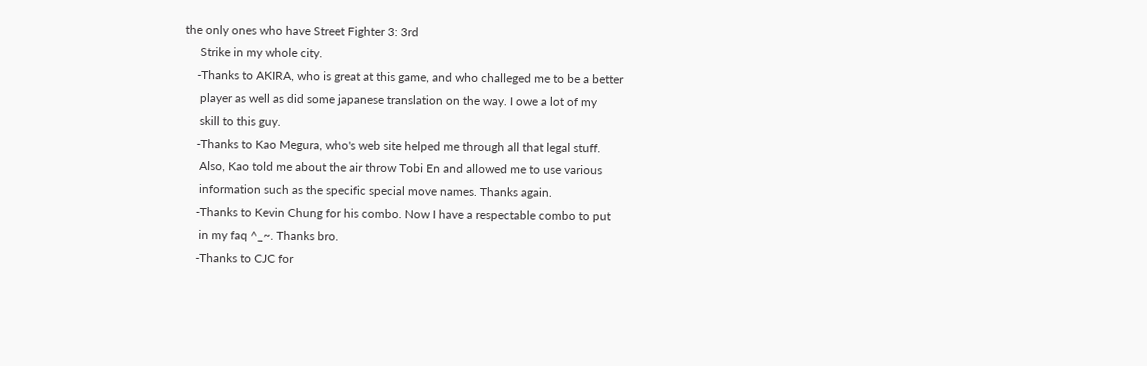the only ones who have Street Fighter 3: 3rd
     Strike in my whole city.
    -Thanks to AKIRA, who is great at this game, and who challeged me to be a better
     player as well as did some japanese translation on the way. I owe a lot of my
     skill to this guy.
    -Thanks to Kao Megura, who's web site helped me through all that legal stuff.
     Also, Kao told me about the air throw Tobi En and allowed me to use various
     information such as the specific special move names. Thanks again.
    -Thanks to Kevin Chung for his combo. Now I have a respectable combo to put
     in my faq ^_~. Thanks bro.
    -Thanks to CJC for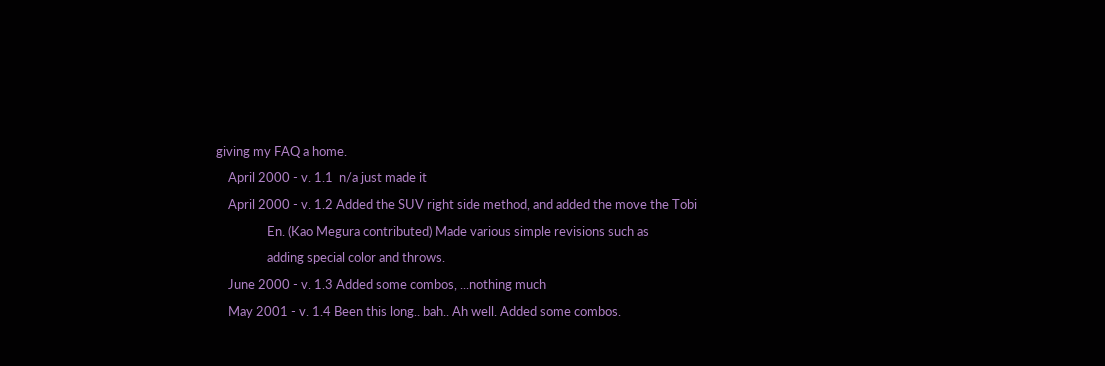giving my FAQ a home.
    April 2000 - v. 1.1  n/a just made it
    April 2000 - v. 1.2 Added the SUV right side method, and added the move the Tobi
                 En. (Kao Megura contributed) Made various simple revisions such as
                 adding special color and throws.
    June 2000 - v. 1.3 Added some combos, ...nothing much
    May 2001 - v. 1.4 Been this long.. bah.. Ah well. Added some combos.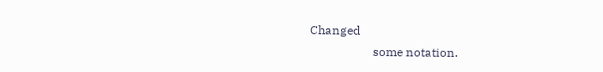Changed
                     some notation.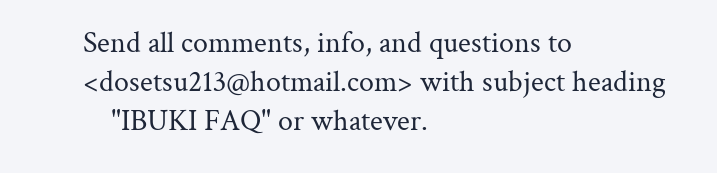Send all comments, info, and questions to <dosetsu213@hotmail.com> with subject heading
    "IBUKI FAQ" or whatever.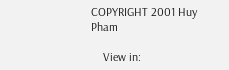COPYRIGHT 2001 Huy Pham

    View in: